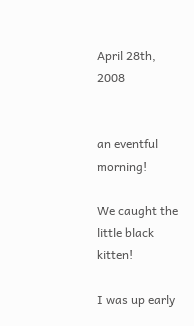April 28th, 2008


an eventful morning!

We caught the little black kitten!

I was up early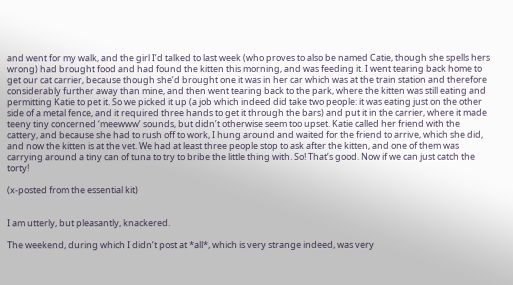and went for my walk, and the girl I’d talked to last week (who proves to also be named Catie, though she spells hers wrong) had brought food and had found the kitten this morning, and was feeding it. I went tearing back home to get our cat carrier, because though she’d brought one it was in her car which was at the train station and therefore considerably further away than mine, and then went tearing back to the park, where the kitten was still eating and permitting Katie to pet it. So we picked it up (a job which indeed did take two people: it was eating just on the other side of a metal fence, and it required three hands to get it through the bars) and put it in the carrier, where it made teeny tiny concerned ‘meewww’ sounds, but didn’t otherwise seem too upset. Katie called her friend with the cattery, and because she had to rush off to work, I hung around and waited for the friend to arrive, which she did, and now the kitten is at the vet. We had at least three people stop to ask after the kitten, and one of them was carrying around a tiny can of tuna to try to bribe the little thing with. So! That’s good. Now if we can just catch the torty!

(x-posted from the essential kit)


I am utterly, but pleasantly, knackered.

The weekend, during which I didn’t post at *all*, which is very strange indeed, was very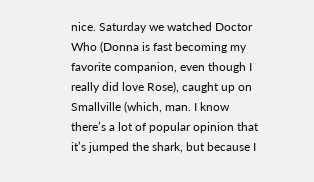nice. Saturday we watched Doctor Who (Donna is fast becoming my favorite companion, even though I really did love Rose), caught up on Smallville (which, man. I know there’s a lot of popular opinion that it’s jumped the shark, but because I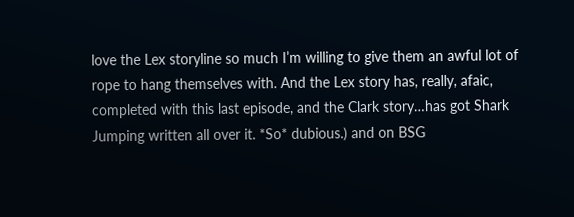love the Lex storyline so much I’m willing to give them an awful lot of rope to hang themselves with. And the Lex story has, really, afaic, completed with this last episode, and the Clark story…has got Shark Jumping written all over it. *So* dubious.) and on BSG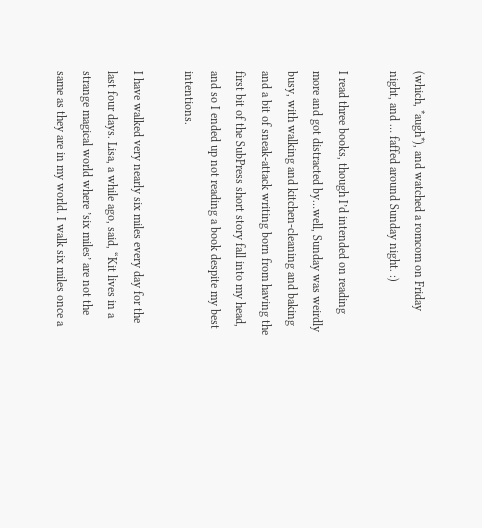(which, *augh*), and watched a romcom on Friday night, and … faffed around Sunday night. :)

I read three books, though I’d intended on reading more and got distracted by…well, Sunday was weirdly busy, with walking and kitchen-cleaning and baking and a bit of sneak-attack writing born from having the first bit of the SubPress short story fall into my head, and so I ended up not reading a book despite my best intentions.

I have walked very nearly six miles every day for the last four days. Lisa, a while ago, said, “Kit lives in a strange magical world where ’six miles’ are not the same as they are in my world. I walk six miles once a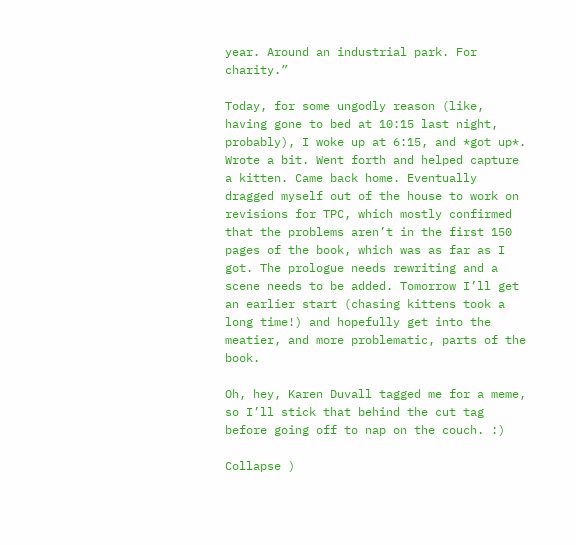year. Around an industrial park. For charity.”

Today, for some ungodly reason (like, having gone to bed at 10:15 last night, probably), I woke up at 6:15, and *got up*. Wrote a bit. Went forth and helped capture a kitten. Came back home. Eventually dragged myself out of the house to work on revisions for TPC, which mostly confirmed that the problems aren’t in the first 150 pages of the book, which was as far as I got. The prologue needs rewriting and a scene needs to be added. Tomorrow I’ll get an earlier start (chasing kittens took a long time!) and hopefully get into the meatier, and more problematic, parts of the book.

Oh, hey, Karen Duvall tagged me for a meme, so I’ll stick that behind the cut tag before going off to nap on the couch. :)

Collapse )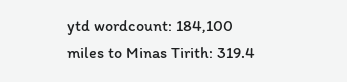ytd wordcount: 184,100
miles to Minas Tirith: 319.4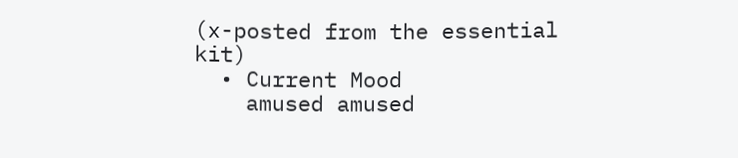(x-posted from the essential kit)
  • Current Mood
    amused amused